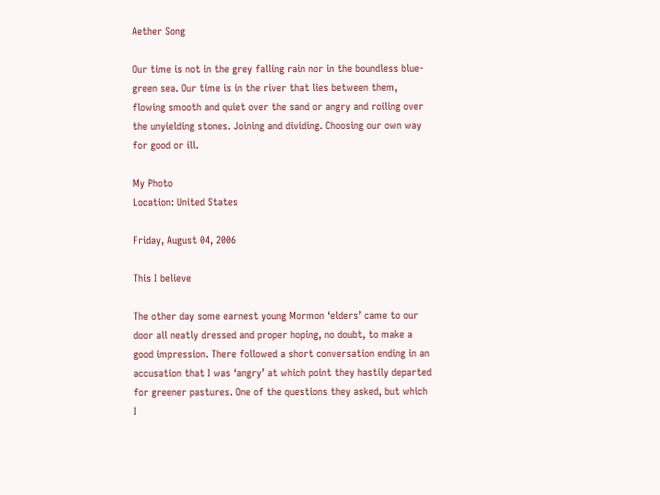Aether Song

Our time is not in the grey falling rain nor in the boundless blue-green sea. Our time is in the river that lies between them, flowing smooth and quiet over the sand or angry and roiling over the unyielding stones. Joining and dividing. Choosing our own way for good or ill.

My Photo
Location: United States

Friday, August 04, 2006

This I believe

The other day some earnest young Mormon ‘elders’ came to our door all neatly dressed and proper hoping, no doubt, to make a good impression. There followed a short conversation ending in an accusation that I was ‘angry’ at which point they hastily departed for greener pastures. One of the questions they asked, but which I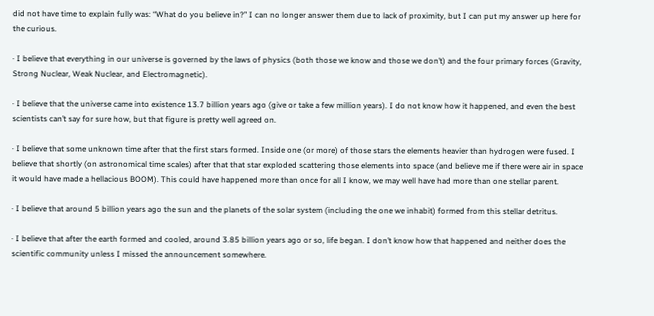did not have time to explain fully was: “What do you believe in?” I can no longer answer them due to lack of proximity, but I can put my answer up here for the curious.

· I believe that everything in our universe is governed by the laws of physics (both those we know and those we don’t) and the four primary forces (Gravity, Strong Nuclear, Weak Nuclear, and Electromagnetic).

· I believe that the universe came into existence 13.7 billion years ago (give or take a few million years). I do not know how it happened, and even the best scientists can’t say for sure how, but that figure is pretty well agreed on.

· I believe that some unknown time after that the first stars formed. Inside one (or more) of those stars the elements heavier than hydrogen were fused. I believe that shortly (on astronomical time scales) after that that star exploded scattering those elements into space (and believe me if there were air in space it would have made a hellacious BOOM). This could have happened more than once for all I know, we may well have had more than one stellar parent.

· I believe that around 5 billion years ago the sun and the planets of the solar system (including the one we inhabit) formed from this stellar detritus.

· I believe that after the earth formed and cooled, around 3.85 billion years ago or so, life began. I don’t know how that happened and neither does the scientific community unless I missed the announcement somewhere.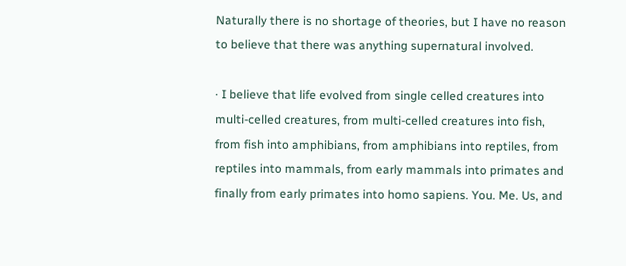Naturally there is no shortage of theories, but I have no reason to believe that there was anything supernatural involved.

· I believe that life evolved from single celled creatures into multi-celled creatures, from multi-celled creatures into fish, from fish into amphibians, from amphibians into reptiles, from reptiles into mammals, from early mammals into primates and finally from early primates into homo sapiens. You. Me. Us, and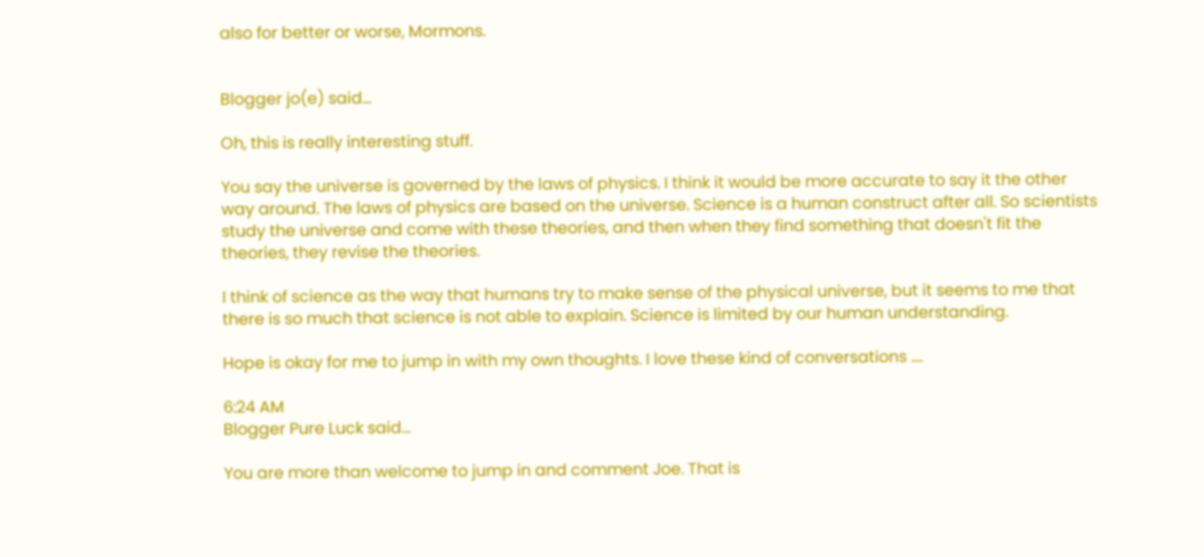also for better or worse, Mormons.


Blogger jo(e) said...

Oh, this is really interesting stuff.

You say the universe is governed by the laws of physics. I think it would be more accurate to say it the other way around. The laws of physics are based on the universe. Science is a human construct after all. So scientists study the universe and come with these theories, and then when they find something that doesn't fit the theories, they revise the theories.

I think of science as the way that humans try to make sense of the physical universe, but it seems to me that there is so much that science is not able to explain. Science is limited by our human understanding.

Hope is okay for me to jump in with my own thoughts. I love these kind of conversations ....

6:24 AM
Blogger Pure Luck said...

You are more than welcome to jump in and comment Joe. That is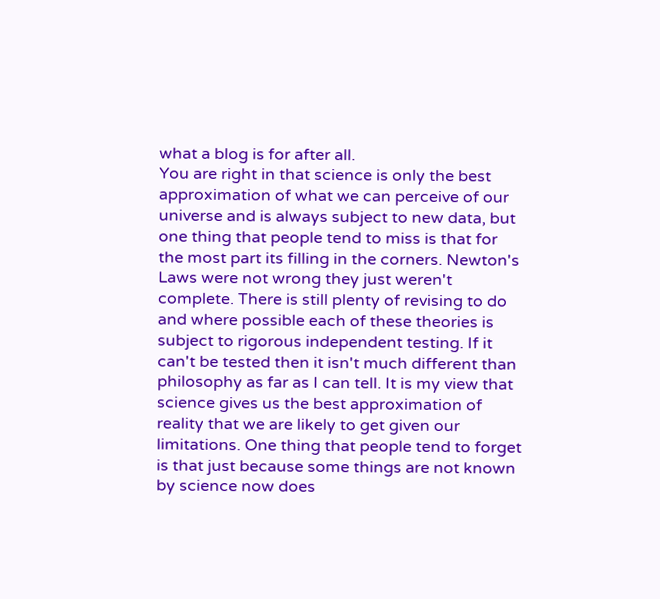what a blog is for after all.
You are right in that science is only the best approximation of what we can perceive of our universe and is always subject to new data, but one thing that people tend to miss is that for the most part its filling in the corners. Newton's Laws were not wrong they just weren't complete. There is still plenty of revising to do and where possible each of these theories is subject to rigorous independent testing. If it can't be tested then it isn't much different than philosophy as far as I can tell. It is my view that science gives us the best approximation of reality that we are likely to get given our limitations. One thing that people tend to forget is that just because some things are not known by science now does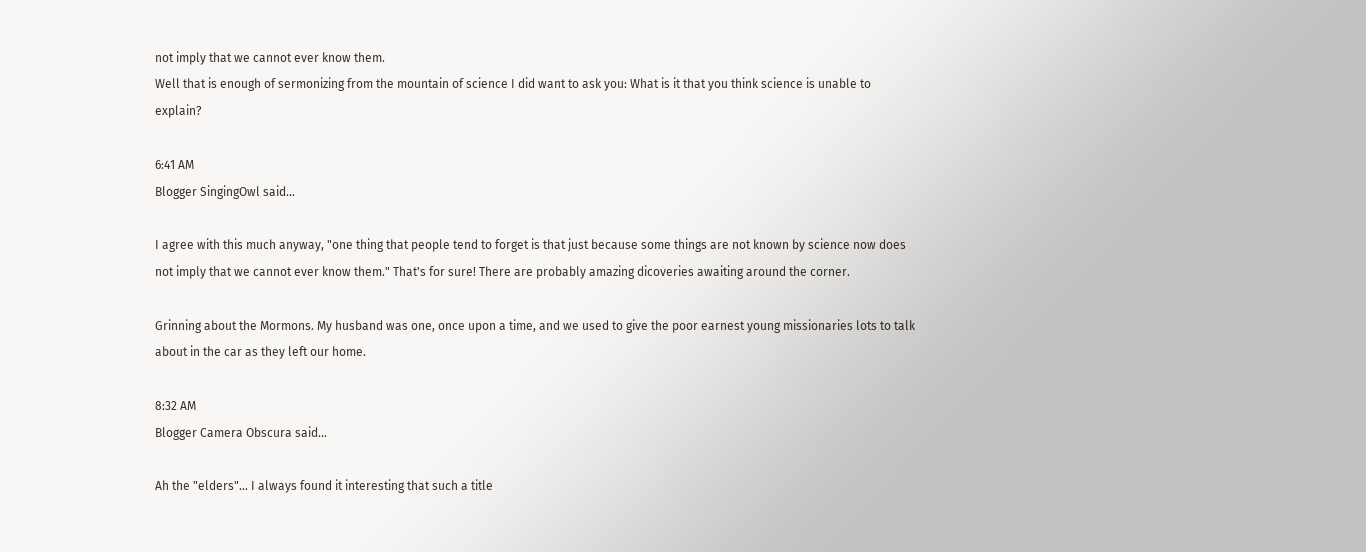not imply that we cannot ever know them.
Well that is enough of sermonizing from the mountain of science I did want to ask you: What is it that you think science is unable to explain?

6:41 AM
Blogger SingingOwl said...

I agree with this much anyway, "one thing that people tend to forget is that just because some things are not known by science now does not imply that we cannot ever know them." That's for sure! There are probably amazing dicoveries awaiting around the corner.

Grinning about the Mormons. My husband was one, once upon a time, and we used to give the poor earnest young missionaries lots to talk about in the car as they left our home.

8:32 AM
Blogger Camera Obscura said...

Ah the "elders"... I always found it interesting that such a title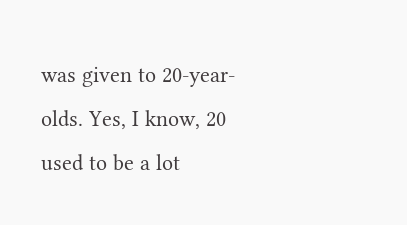was given to 20-year-olds. Yes, I know, 20 used to be a lot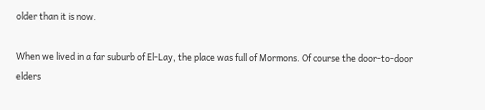older than it is now.

When we lived in a far suburb of El-Lay, the place was full of Mormons. Of course the door-to-door elders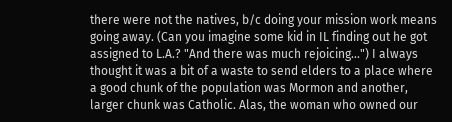there were not the natives, b/c doing your mission work means going away. (Can you imagine some kid in IL finding out he got assigned to L.A.? "And there was much rejoicing...") I always thought it was a bit of a waste to send elders to a place where a good chunk of the population was Mormon and another, larger chunk was Catholic. Alas, the woman who owned our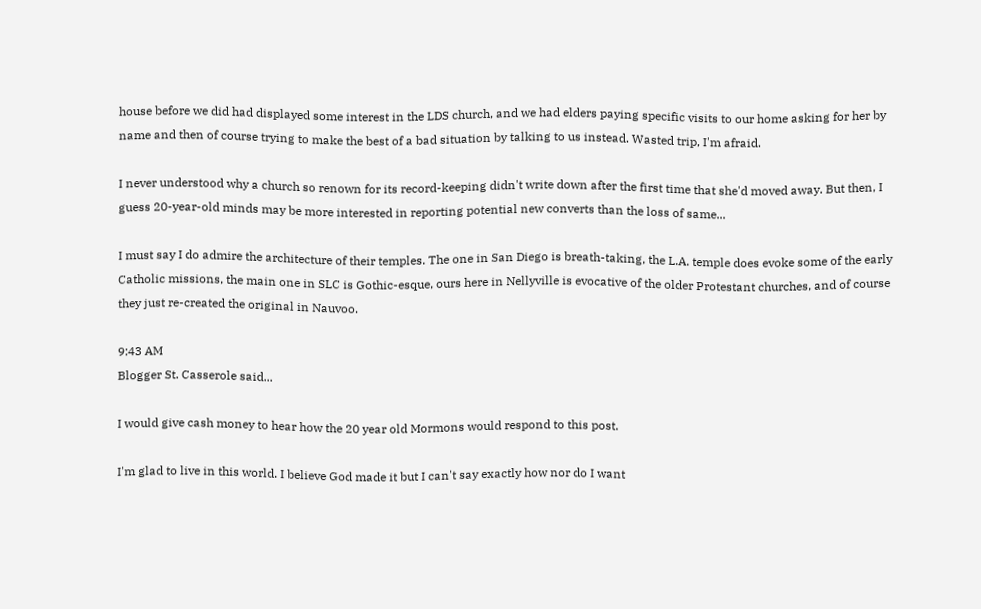house before we did had displayed some interest in the LDS church, and we had elders paying specific visits to our home asking for her by name and then of course trying to make the best of a bad situation by talking to us instead. Wasted trip, I'm afraid.

I never understood why a church so renown for its record-keeping didn't write down after the first time that she'd moved away. But then, I guess 20-year-old minds may be more interested in reporting potential new converts than the loss of same...

I must say I do admire the architecture of their temples. The one in San Diego is breath-taking, the L.A. temple does evoke some of the early Catholic missions, the main one in SLC is Gothic-esque, ours here in Nellyville is evocative of the older Protestant churches, and of course they just re-created the original in Nauvoo.

9:43 AM
Blogger St. Casserole said...

I would give cash money to hear how the 20 year old Mormons would respond to this post.

I'm glad to live in this world. I believe God made it but I can't say exactly how nor do I want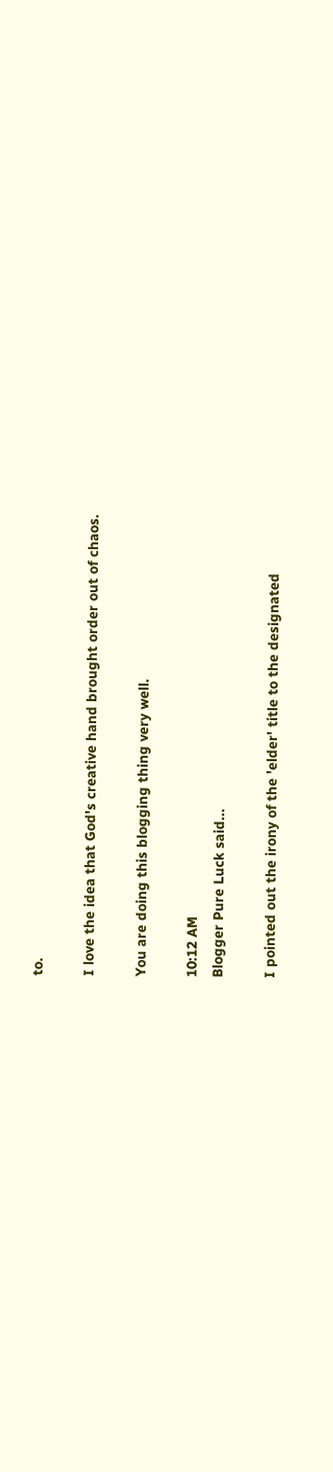to.

I love the idea that God's creative hand brought order out of chaos.

You are doing this blogging thing very well.

10:12 AM
Blogger Pure Luck said...

I pointed out the irony of the 'elder' title to the designated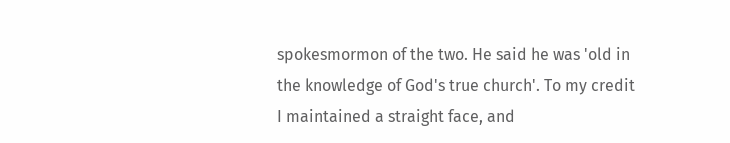spokesmormon of the two. He said he was 'old in the knowledge of God's true church'. To my credit I maintained a straight face, and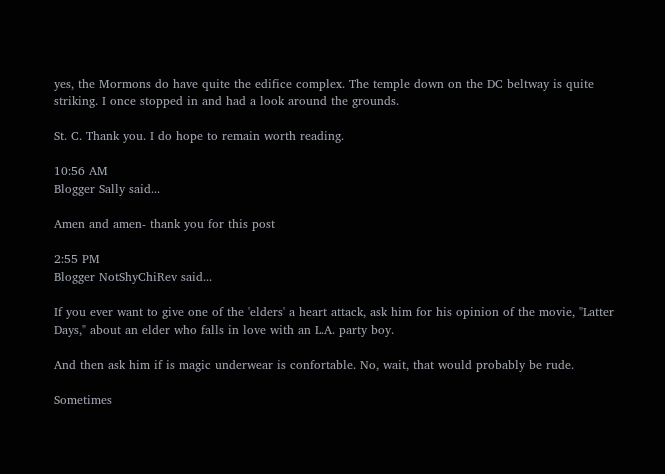yes, the Mormons do have quite the edifice complex. The temple down on the DC beltway is quite striking. I once stopped in and had a look around the grounds.

St. C. Thank you. I do hope to remain worth reading.

10:56 AM
Blogger Sally said...

Amen and amen- thank you for this post

2:55 PM
Blogger NotShyChiRev said...

If you ever want to give one of the 'elders' a heart attack, ask him for his opinion of the movie, "Latter Days," about an elder who falls in love with an L.A. party boy.

And then ask him if is magic underwear is confortable. No, wait, that would probably be rude.

Sometimes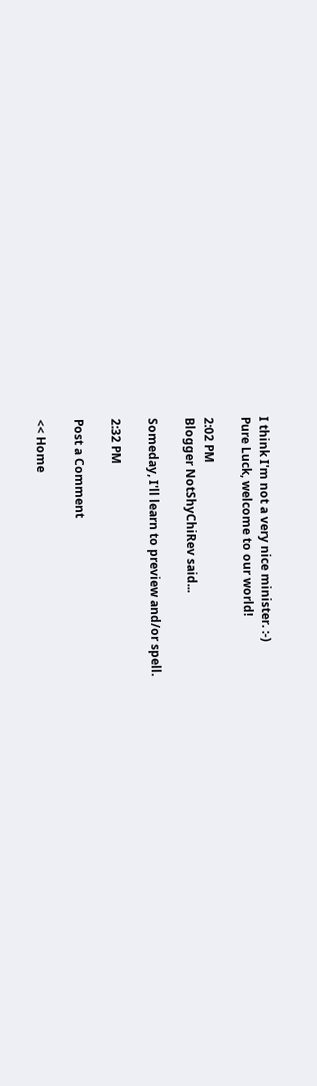I think I'm not a very nice minister. :-)
Pure Luck, welcome to our world!

2:02 PM
Blogger NotShyChiRev said...

Someday, I'll learn to preview and/or spell.

2:32 PM

Post a Comment

<< Home